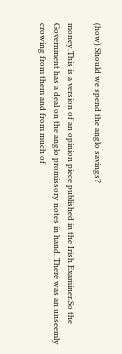(how) Should we spend the anglo savings?

money.This is a version of an opinion piece published in the Irish Examiner.So the Government has a deal on the anglo promissory notes in hand. There was an unseemly crowing from them and from much of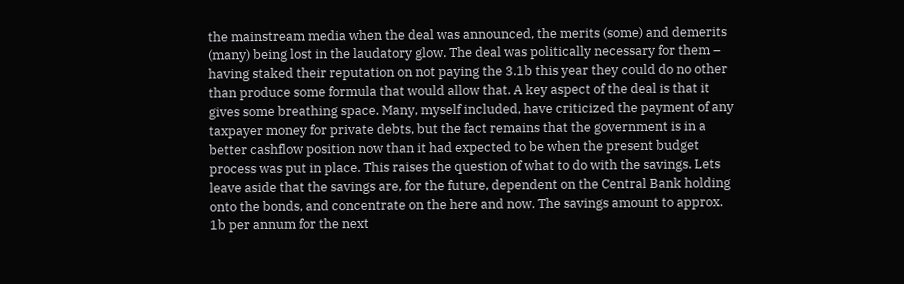the mainstream media when the deal was announced, the merits (some) and demerits (many) being lost in the laudatory glow. The deal was politically necessary for them – having staked their reputation on not paying the 3.1b this year they could do no other than produce some formula that would allow that. A key aspect of the deal is that it gives some breathing space. Many, myself included, have criticized the payment of any taxpayer money for private debts, but the fact remains that the government is in a better cashflow position now than it had expected to be when the present budget process was put in place. This raises the question of what to do with the savings. Lets leave aside that the savings are, for the future, dependent on the Central Bank holding onto the bonds, and concentrate on the here and now. The savings amount to approx. 1b per annum for the next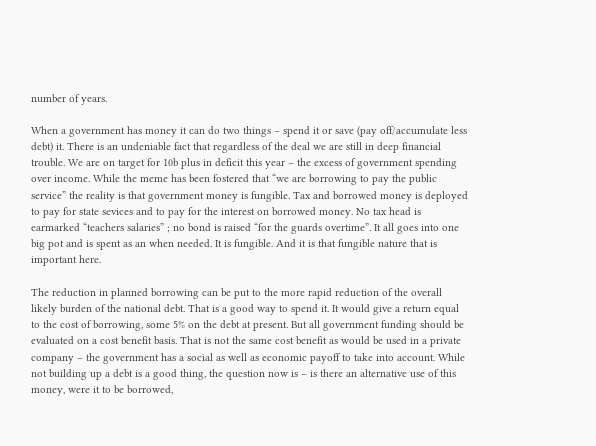number of years.

When a government has money it can do two things – spend it or save (pay off/accumulate less debt) it. There is an undeniable fact that regardless of the deal we are still in deep financial trouble. We are on target for 10b plus in deficit this year – the excess of government spending over income. While the meme has been fostered that “we are borrowing to pay the public service” the reality is that government money is fungible. Tax and borrowed money is deployed to pay for state sevices and to pay for the interest on borrowed money. No tax head is earmarked “teachers salaries” ; no bond is raised “for the guards overtime”. It all goes into one big pot and is spent as an when needed. It is fungible. And it is that fungible nature that is important here.

The reduction in planned borrowing can be put to the more rapid reduction of the overall likely burden of the national debt. That is a good way to spend it. It would give a return equal to the cost of borrowing, some 5% on the debt at present. But all government funding should be evaluated on a cost benefit basis. That is not the same cost benefit as would be used in a private company – the government has a social as well as economic payoff to take into account. While not building up a debt is a good thing, the question now is – is there an alternative use of this money, were it to be borrowed,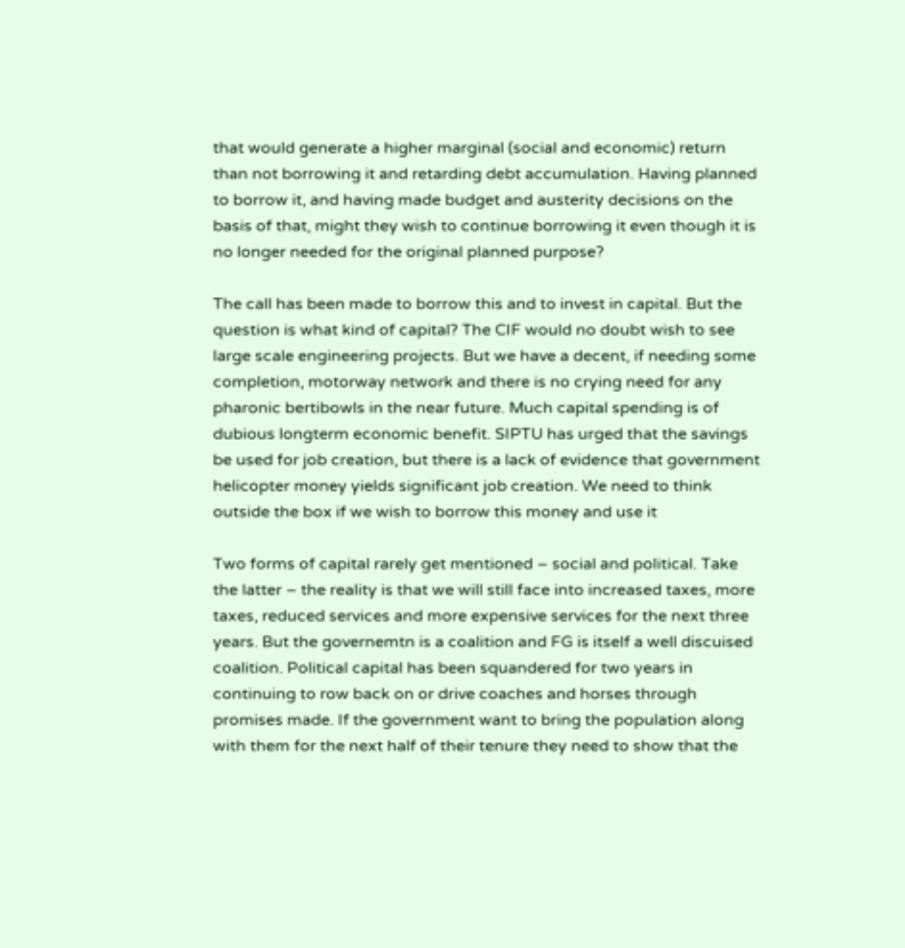that would generate a higher marginal (social and economic) return than not borrowing it and retarding debt accumulation. Having planned to borrow it, and having made budget and austerity decisions on the basis of that, might they wish to continue borrowing it even though it is no longer needed for the original planned purpose?

The call has been made to borrow this and to invest in capital. But the question is what kind of capital? The CIF would no doubt wish to see large scale engineering projects. But we have a decent, if needing some completion, motorway network and there is no crying need for any pharonic bertibowls in the near future. Much capital spending is of dubious longterm economic benefit. SIPTU has urged that the savings be used for job creation, but there is a lack of evidence that government helicopter money yields significant job creation. We need to think outside the box if we wish to borrow this money and use it

Two forms of capital rarely get mentioned – social and political. Take the latter – the reality is that we will still face into increased taxes, more taxes, reduced services and more expensive services for the next three years. But the governemtn is a coalition and FG is itself a well discuised coalition. Political capital has been squandered for two years in continuing to row back on or drive coaches and horses through promises made. If the government want to bring the population along with them for the next half of their tenure they need to show that the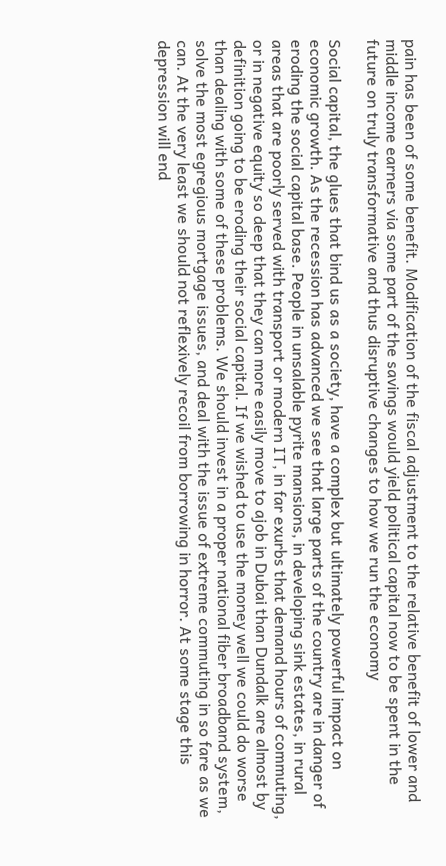pain has been of some benefit. Modification of the fiscal adjustment to the relative benefit of lower and middle income earners via some part of the savings would yield political capital now to be spent in the future on truly transformative and thus disruptive changes to how we run the economy

Social capital, the glues that bind us as a society, have a complex but ultimately powerful impact on economic growth. As the recession has advanced we see that large parts of the country are in danger of eroding the social capital base. People in unsalable pyrite mansions, in developing sink estates, in rural areas that are poorly served with transport or modern IT, in far exurbs that demand hours of commuting, or in negative equity so deep that they can more easily move to ajob in Dubai than Dundalk are almost by definition going to be eroding their social capital. If we wished to use the money well we could do worse than dealing with some of these problems. We should invest in a proper national fiber broadband system, solve the most egregious mortgage issues, and deal with the issue of extreme commuting in so fare as we can. At the very least we should not reflexively recoil from borrowing in horror. At some stage this depression will end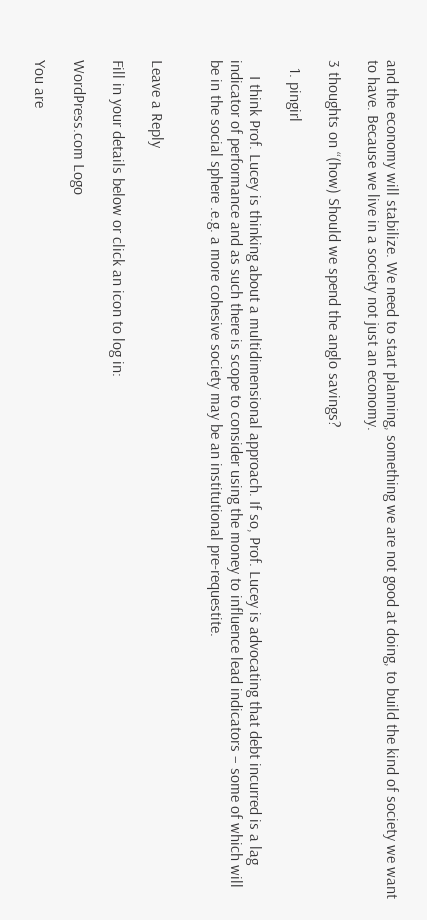and the economy will stabilize. We need to start planning, something we are not good at doing, to build the kind of society we want to have. Because we live in a society not just an economy.

3 thoughts on “(how) Should we spend the anglo savings?

  1. pingirl

    I think Prof. Lucey is thinking about a multidimensional approach. If so, Prof. Lucey is advocating that debt incurred is a lag indicator of performance and as such there is scope to consider using the money to influence lead indicators – some of which will be in the social sphere .e.g. a more cohesive society may be an institutional pre-requestite.


Leave a Reply

Fill in your details below or click an icon to log in:

WordPress.com Logo

You are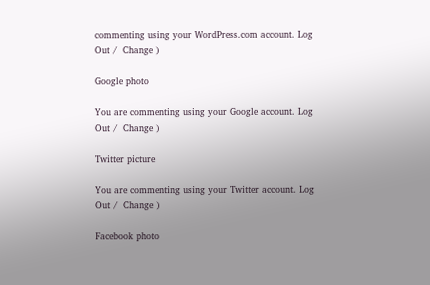commenting using your WordPress.com account. Log Out /  Change )

Google photo

You are commenting using your Google account. Log Out /  Change )

Twitter picture

You are commenting using your Twitter account. Log Out /  Change )

Facebook photo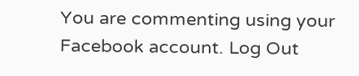You are commenting using your Facebook account. Log Out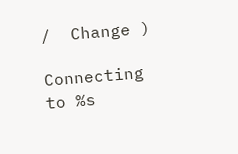/  Change )

Connecting to %s